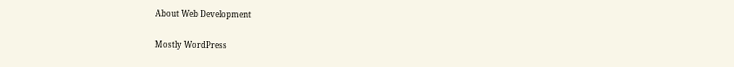About Web Development

Mostly WordPress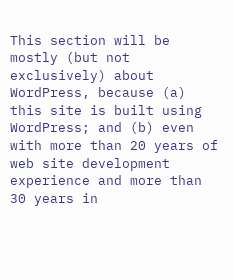This section will be mostly (but not exclusively) about WordPress, because (a) this site is built using WordPress; and (b) even with more than 20 years of web site development experience and more than 30 years in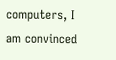computers, I am convinced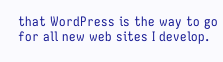that WordPress is the way to go for all new web sites I develop.